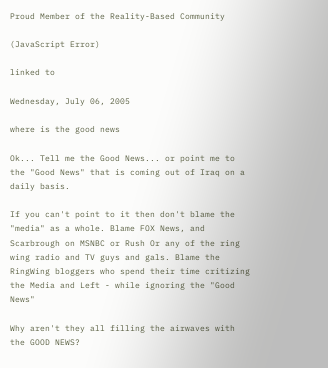Proud Member of the Reality-Based Community

(JavaScript Error)

linked to

Wednesday, July 06, 2005

where is the good news

Ok... Tell me the Good News... or point me to the "Good News" that is coming out of Iraq on a daily basis.

If you can't point to it then don't blame the "media" as a whole. Blame FOX News, and Scarbrough on MSNBC or Rush Or any of the ring wing radio and TV guys and gals. Blame the RingWing bloggers who spend their time critizing the Media and Left - while ignoring the "Good News"

Why aren't they all filling the airwaves with the GOOD NEWS?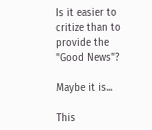Is it easier to critize than to provide the "Good News"?

Maybe it is...

This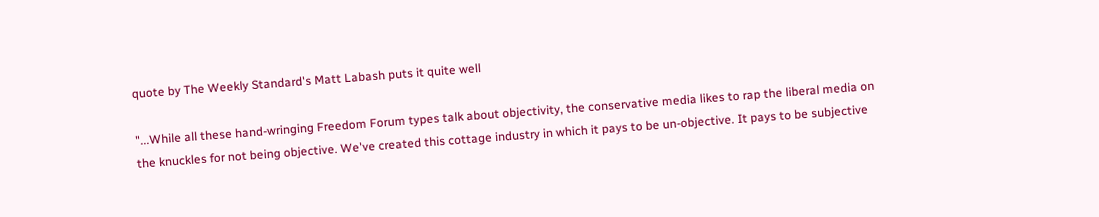quote by The Weekly Standard's Matt Labash puts it quite well

"...While all these hand-wringing Freedom Forum types talk about objectivity, the conservative media likes to rap the liberal media on the knuckles for not being objective. We've created this cottage industry in which it pays to be un-objective. It pays to be subjective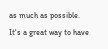as much as possible. It's a great way to have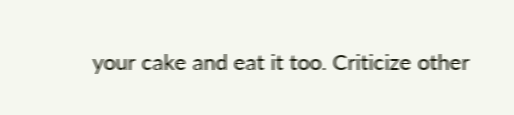your cake and eat it too. Criticize other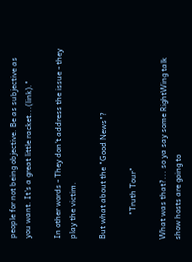people for not being objective. Be as subjective as you want. It's a great little racket...(link)."

In other words - They don't address the issue - they play the victim.

But what about the "Good News"?

            "Truth Tour"

What was that?... so ya say some RightWing talk show hosts are going to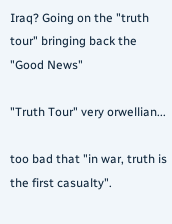Iraq? Going on the "truth tour" bringing back the "Good News"

"Truth Tour" very orwellian...

too bad that "in war, truth is the first casualty".